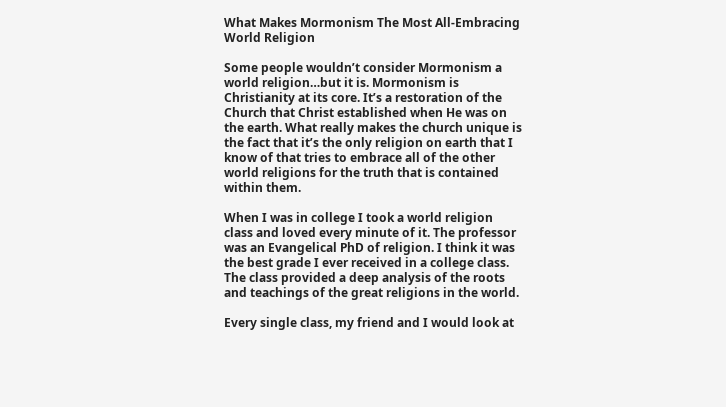What Makes Mormonism The Most All-Embracing World Religion

Some people wouldn’t consider Mormonism a world religion…but it is. Mormonism is Christianity at its core. It’s a restoration of the Church that Christ established when He was on the earth. What really makes the church unique is the fact that it’s the only religion on earth that I know of that tries to embrace all of the other world religions for the truth that is contained within them.

When I was in college I took a world religion class and loved every minute of it. The professor was an Evangelical PhD of religion. I think it was the best grade I ever received in a college class. The class provided a deep analysis of the roots and teachings of the great religions in the world.

Every single class, my friend and I would look at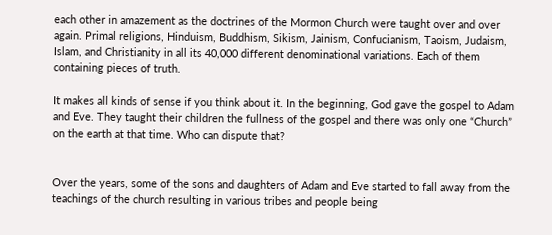each other in amazement as the doctrines of the Mormon Church were taught over and over again. Primal religions, Hinduism, Buddhism, Sikism, Jainism, Confucianism, Taoism, Judaism, Islam, and Christianity in all its 40,000 different denominational variations. Each of them containing pieces of truth.

It makes all kinds of sense if you think about it. In the beginning, God gave the gospel to Adam and Eve. They taught their children the fullness of the gospel and there was only one “Church” on the earth at that time. Who can dispute that?


Over the years, some of the sons and daughters of Adam and Eve started to fall away from the teachings of the church resulting in various tribes and people being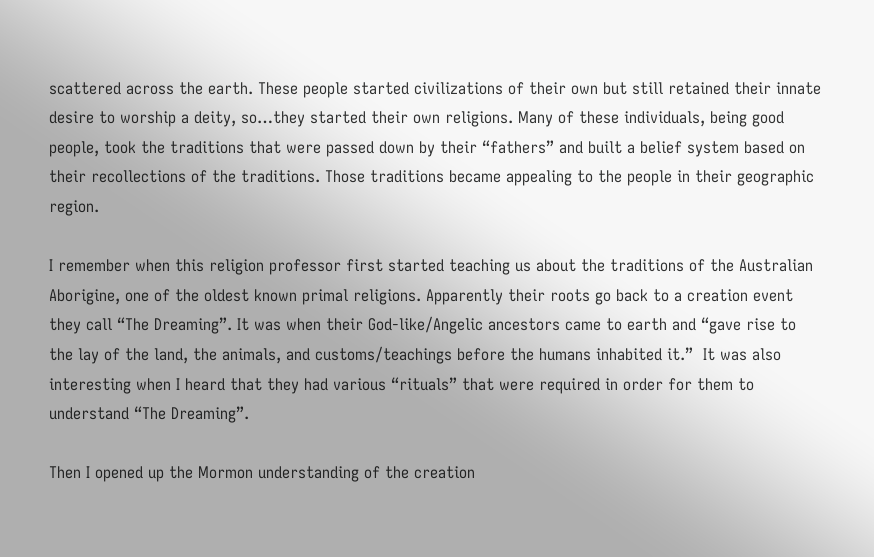scattered across the earth. These people started civilizations of their own but still retained their innate desire to worship a deity, so…they started their own religions. Many of these individuals, being good people, took the traditions that were passed down by their “fathers” and built a belief system based on their recollections of the traditions. Those traditions became appealing to the people in their geographic region.

I remember when this religion professor first started teaching us about the traditions of the Australian Aborigine, one of the oldest known primal religions. Apparently their roots go back to a creation event they call “The Dreaming”. It was when their God-like/Angelic ancestors came to earth and “gave rise to the lay of the land, the animals, and customs/teachings before the humans inhabited it.”  It was also interesting when I heard that they had various “rituals” that were required in order for them to understand “The Dreaming”.

Then I opened up the Mormon understanding of the creation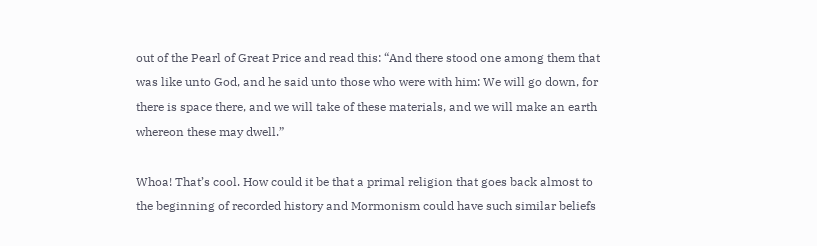out of the Pearl of Great Price and read this: “And there stood one among them that was like unto God, and he said unto those who were with him: We will go down, for there is space there, and we will take of these materials, and we will make an earth whereon these may dwell.”

Whoa! That’s cool. How could it be that a primal religion that goes back almost to the beginning of recorded history and Mormonism could have such similar beliefs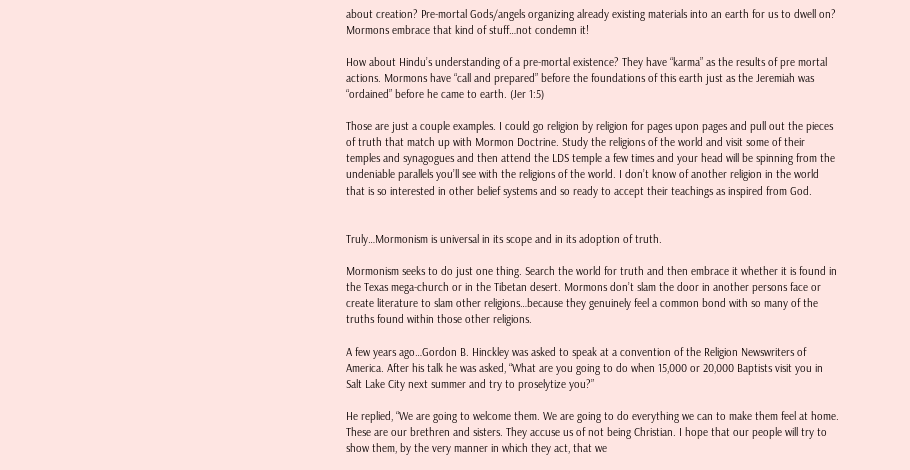about creation? Pre-mortal Gods/angels organizing already existing materials into an earth for us to dwell on? Mormons embrace that kind of stuff…not condemn it!

How about Hindu’s understanding of a pre-mortal existence? They have “karma” as the results of pre mortal actions. Mormons have “call and prepared” before the foundations of this earth just as the Jeremiah was “ordained” before he came to earth. (Jer 1:5)

Those are just a couple examples. I could go religion by religion for pages upon pages and pull out the pieces of truth that match up with Mormon Doctrine. Study the religions of the world and visit some of their temples and synagogues and then attend the LDS temple a few times and your head will be spinning from the undeniable parallels you’ll see with the religions of the world. I don’t know of another religion in the world that is so interested in other belief systems and so ready to accept their teachings as inspired from God.


Truly…Mormonism is universal in its scope and in its adoption of truth.

Mormonism seeks to do just one thing. Search the world for truth and then embrace it whether it is found in the Texas mega-church or in the Tibetan desert. Mormons don’t slam the door in another persons face or create literature to slam other religions…because they genuinely feel a common bond with so many of the truths found within those other religions.

A few years ago…Gordon B. Hinckley was asked to speak at a convention of the Religion Newswriters of America. After his talk he was asked, “What are you going to do when 15,000 or 20,000 Baptists visit you in Salt Lake City next summer and try to proselytize you?”

He replied, “We are going to welcome them. We are going to do everything we can to make them feel at home. These are our brethren and sisters. They accuse us of not being Christian. I hope that our people will try to show them, by the very manner in which they act, that we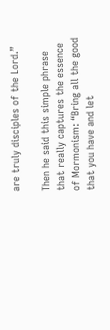are truly disciples of the Lord.”

Then he said this simple phrase that really captures the essence of Mormonism: “Bring all the good that you have and let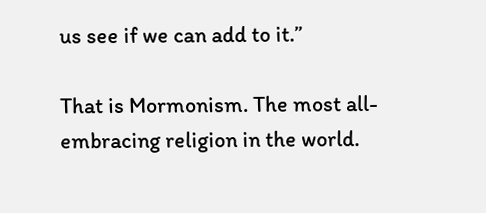us see if we can add to it.”

That is Mormonism. The most all-embracing religion in the world.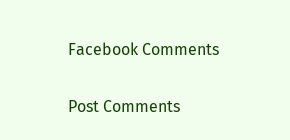Facebook Comments

Post Comments